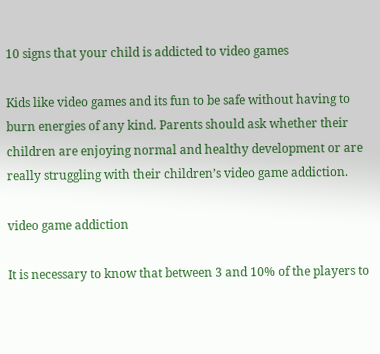10 signs that your child is addicted to video games

Kids like video games and its fun to be safe without having to burn energies of any kind. Parents should ask whether their children are enjoying normal and healthy development or are really struggling with their children’s video game addiction.

video game addiction

It is necessary to know that between 3 and 10% of the players to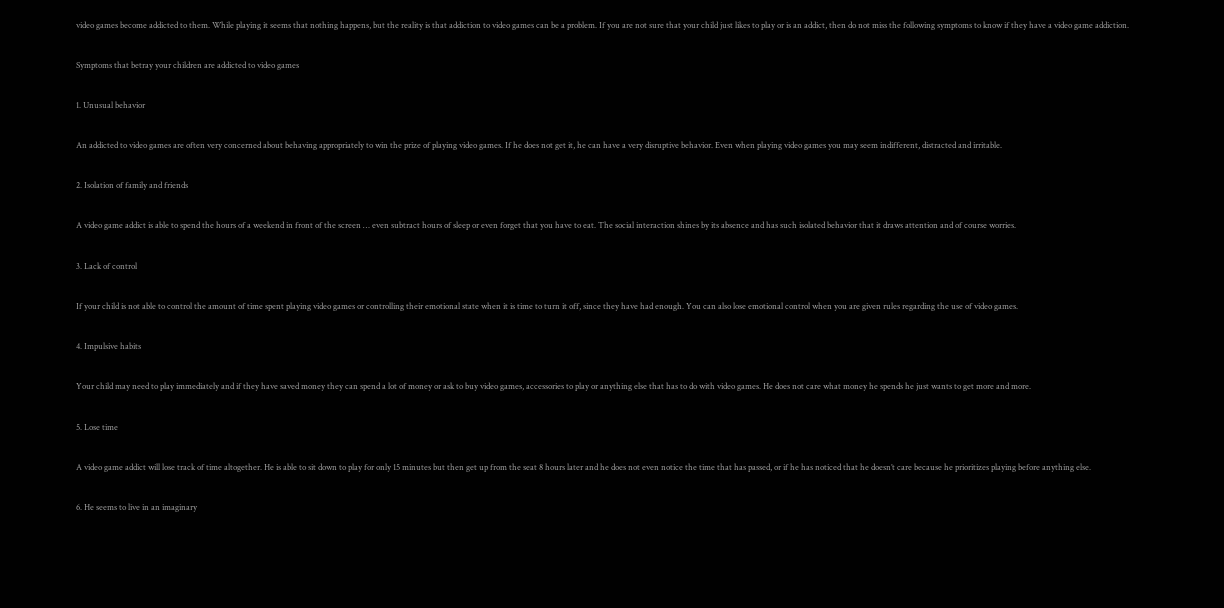video games become addicted to them. While playing it seems that nothing happens, but the reality is that addiction to video games can be a problem. If you are not sure that your child just likes to play or is an addict, then do not miss the following symptoms to know if they have a video game addiction.

Symptoms that betray your children are addicted to video games

1. Unusual behavior

An addicted to video games are often very concerned about behaving appropriately to win the prize of playing video games. If he does not get it, he can have a very disruptive behavior. Even when playing video games you may seem indifferent, distracted and irritable.

2. Isolation of family and friends

A video game addict is able to spend the hours of a weekend in front of the screen … even subtract hours of sleep or even forget that you have to eat. The social interaction shines by its absence and has such isolated behavior that it draws attention and of course worries.

3. Lack of control

If your child is not able to control the amount of time spent playing video games or controlling their emotional state when it is time to turn it off, since they have had enough. You can also lose emotional control when you are given rules regarding the use of video games.

4. Impulsive habits

Your child may need to play immediately and if they have saved money they can spend a lot of money or ask to buy video games, accessories to play or anything else that has to do with video games. He does not care what money he spends he just wants to get more and more.

5. Lose time

A video game addict will lose track of time altogether. He is able to sit down to play for only 15 minutes but then get up from the seat 8 hours later and he does not even notice the time that has passed, or if he has noticed that he doesn’t care because he prioritizes playing before anything else.

6. He seems to live in an imaginary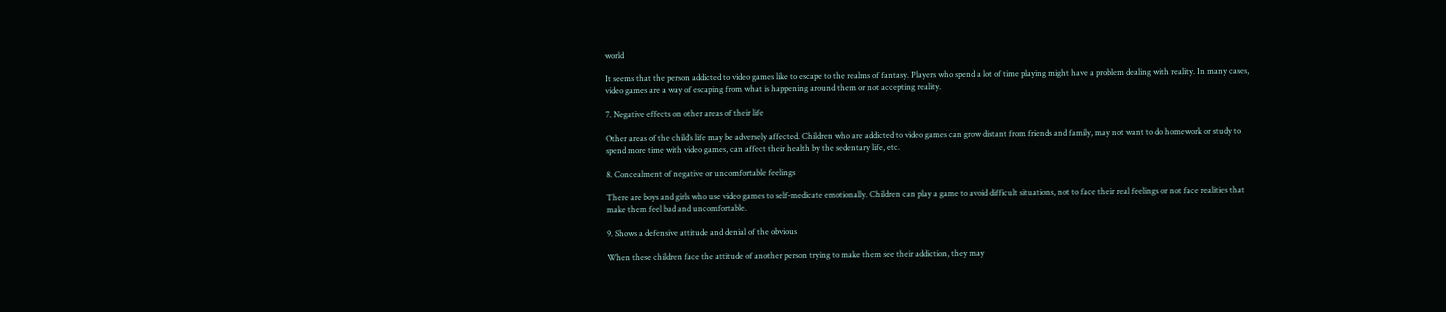world

It seems that the person addicted to video games like to escape to the realms of fantasy. Players who spend a lot of time playing might have a problem dealing with reality. In many cases, video games are a way of escaping from what is happening around them or not accepting reality.

7. Negative effects on other areas of their life

Other areas of the child’s life may be adversely affected. Children who are addicted to video games can grow distant from friends and family, may not want to do homework or study to spend more time with video games, can affect their health by the sedentary life, etc.

8. Concealment of negative or uncomfortable feelings

There are boys and girls who use video games to self-medicate emotionally. Children can play a game to avoid difficult situations, not to face their real feelings or not face realities that make them feel bad and uncomfortable.

9. Shows a defensive attitude and denial of the obvious

When these children face the attitude of another person trying to make them see their addiction, they may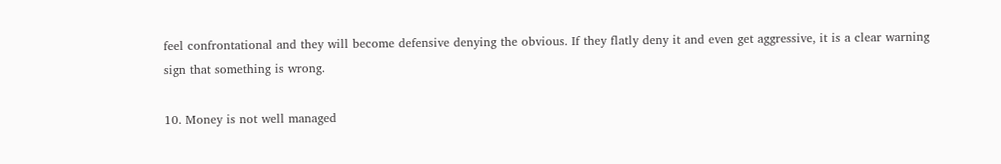feel confrontational and they will become defensive denying the obvious. If they flatly deny it and even get aggressive, it is a clear warning sign that something is wrong.

10. Money is not well managed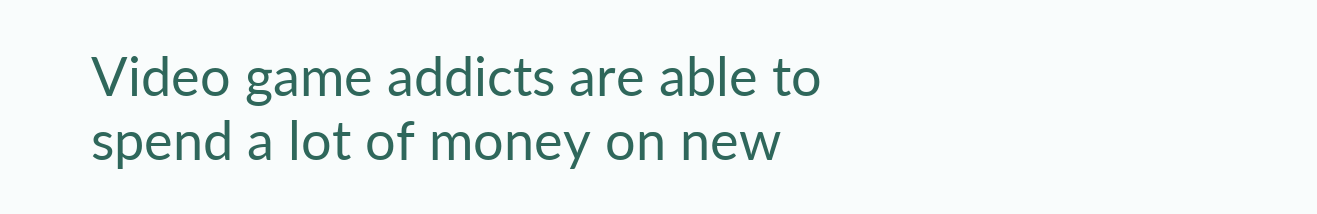Video game addicts are able to spend a lot of money on new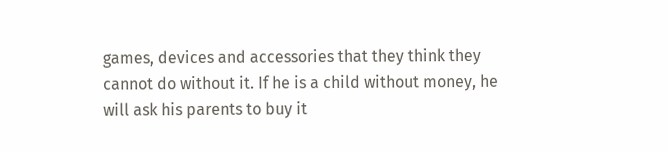games, devices and accessories that they think they cannot do without it. If he is a child without money, he will ask his parents to buy it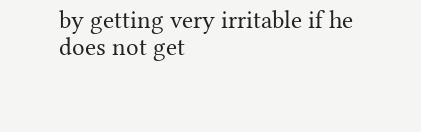by getting very irritable if he does not get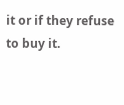it or if they refuse to buy it.